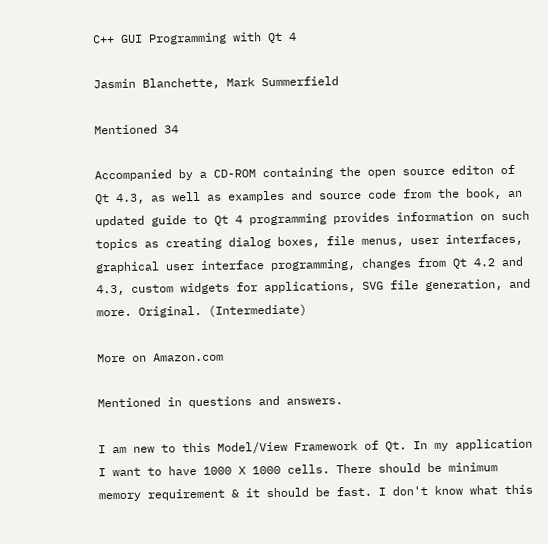C++ GUI Programming with Qt 4

Jasmin Blanchette, Mark Summerfield

Mentioned 34

Accompanied by a CD-ROM containing the open source editon of Qt 4.3, as well as examples and source code from the book, an updated guide to Qt 4 programming provides information on such topics as creating dialog boxes, file menus, user interfaces, graphical user interface programming, changes from Qt 4.2 and 4.3, custom widgets for applications, SVG file generation, and more. Original. (Intermediate)

More on Amazon.com

Mentioned in questions and answers.

I am new to this Model/View Framework of Qt. In my application I want to have 1000 X 1000 cells. There should be minimum memory requirement & it should be fast. I don't know what this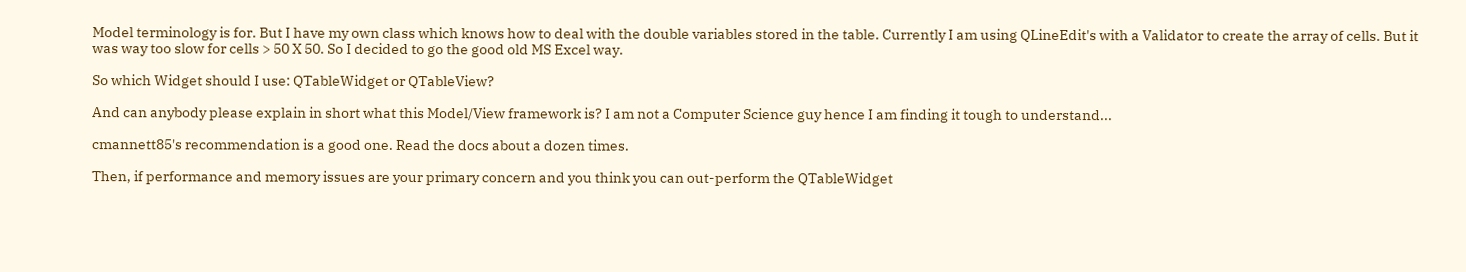Model terminology is for. But I have my own class which knows how to deal with the double variables stored in the table. Currently I am using QLineEdit's with a Validator to create the array of cells. But it was way too slow for cells > 50 X 50. So I decided to go the good old MS Excel way.

So which Widget should I use: QTableWidget or QTableView?

And can anybody please explain in short what this Model/View framework is? I am not a Computer Science guy hence I am finding it tough to understand...

cmannett85's recommendation is a good one. Read the docs about a dozen times.

Then, if performance and memory issues are your primary concern and you think you can out-perform the QTableWidget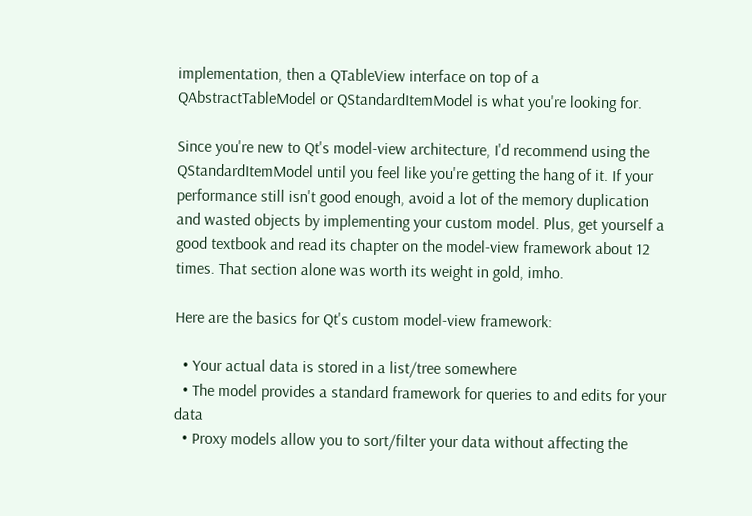implementation, then a QTableView interface on top of a QAbstractTableModel or QStandardItemModel is what you're looking for.

Since you're new to Qt's model-view architecture, I'd recommend using the QStandardItemModel until you feel like you're getting the hang of it. If your performance still isn't good enough, avoid a lot of the memory duplication and wasted objects by implementing your custom model. Plus, get yourself a good textbook and read its chapter on the model-view framework about 12 times. That section alone was worth its weight in gold, imho.

Here are the basics for Qt's custom model-view framework:

  • Your actual data is stored in a list/tree somewhere
  • The model provides a standard framework for queries to and edits for your data
  • Proxy models allow you to sort/filter your data without affecting the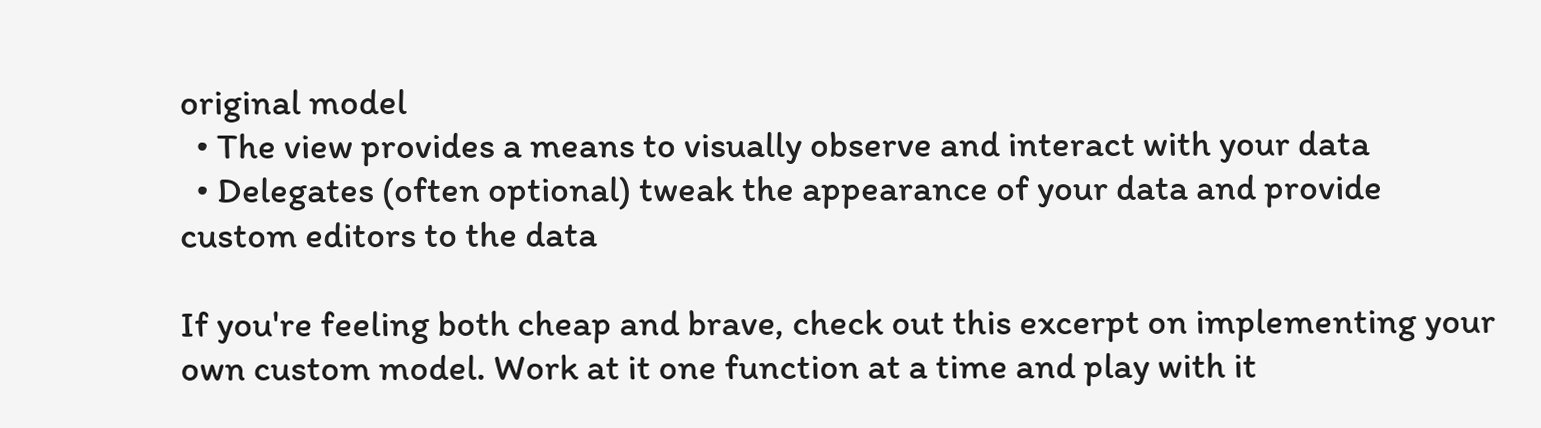original model
  • The view provides a means to visually observe and interact with your data
  • Delegates (often optional) tweak the appearance of your data and provide custom editors to the data

If you're feeling both cheap and brave, check out this excerpt on implementing your own custom model. Work at it one function at a time and play with it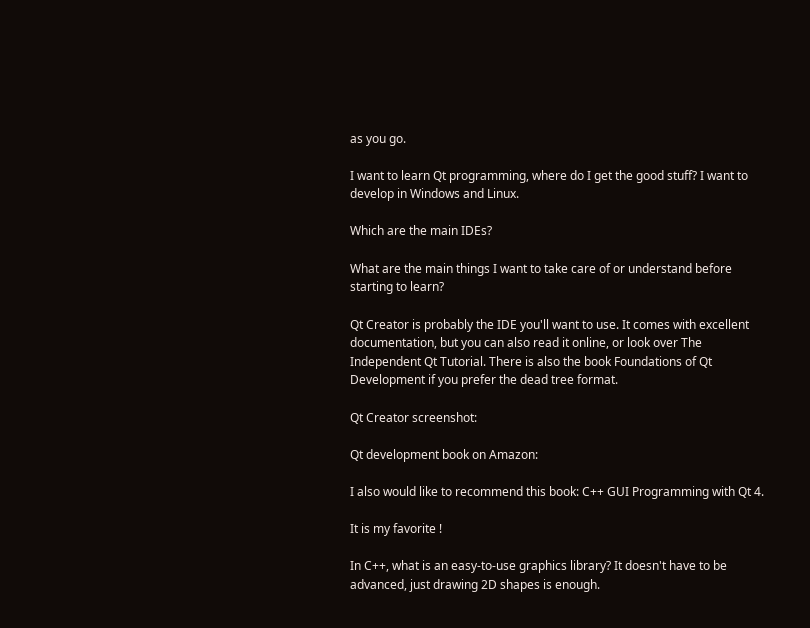as you go.

I want to learn Qt programming, where do I get the good stuff? I want to develop in Windows and Linux.

Which are the main IDEs?

What are the main things I want to take care of or understand before starting to learn?

Qt Creator is probably the IDE you'll want to use. It comes with excellent documentation, but you can also read it online, or look over The Independent Qt Tutorial. There is also the book Foundations of Qt Development if you prefer the dead tree format.

Qt Creator screenshot:

Qt development book on Amazon:

I also would like to recommend this book: C++ GUI Programming with Qt 4.

It is my favorite !

In C++, what is an easy-to-use graphics library? It doesn't have to be advanced, just drawing 2D shapes is enough.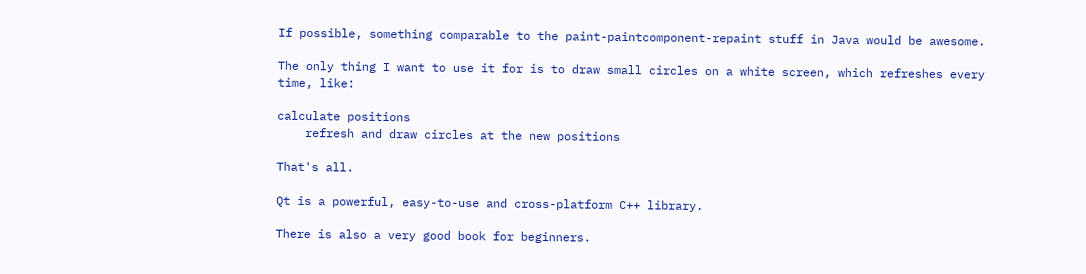If possible, something comparable to the paint-paintcomponent-repaint stuff in Java would be awesome.

The only thing I want to use it for is to draw small circles on a white screen, which refreshes every time, like:

calculate positions
    refresh and draw circles at the new positions

That's all.

Qt is a powerful, easy-to-use and cross-platform C++ library.

There is also a very good book for beginners.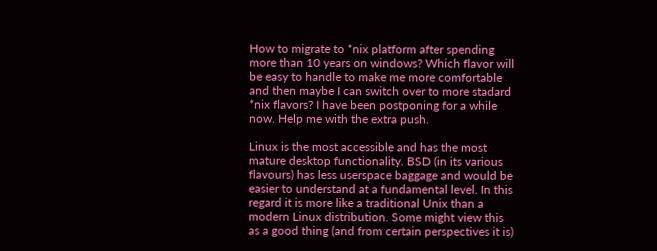How to migrate to *nix platform after spending more than 10 years on windows? Which flavor will be easy to handle to make me more comfortable and then maybe I can switch over to more stadard *nix flavors? I have been postponing for a while now. Help me with the extra push.

Linux is the most accessible and has the most mature desktop functionality. BSD (in its various flavours) has less userspace baggage and would be easier to understand at a fundamental level. In this regard it is more like a traditional Unix than a modern Linux distribution. Some might view this as a good thing (and from certain perspectives it is)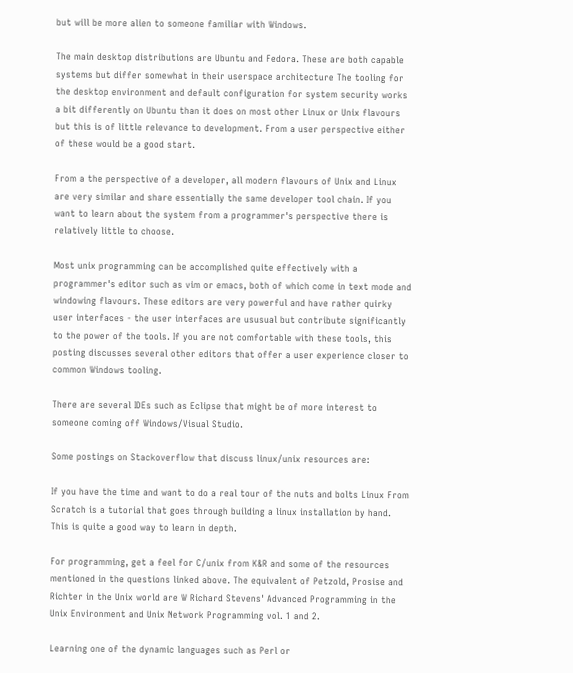but will be more alien to someone familiar with Windows.

The main desktop distributions are Ubuntu and Fedora. These are both capable systems but differ somewhat in their userspace architecture The tooling for the desktop environment and default configuration for system security works a bit differently on Ubuntu than it does on most other Linux or Unix flavours but this is of little relevance to development. From a user perspective either of these would be a good start.

From a the perspective of a developer, all modern flavours of Unix and Linux are very similar and share essentially the same developer tool chain. If you want to learn about the system from a programmer's perspective there is relatively little to choose.

Most unix programming can be accomplished quite effectively with a programmer's editor such as vim or emacs, both of which come in text mode and windowing flavours. These editors are very powerful and have rather quirky user interfaces - the user interfaces are ususual but contribute significantly to the power of the tools. If you are not comfortable with these tools, this posting discusses several other editors that offer a user experience closer to common Windows tooling.

There are several IDEs such as Eclipse that might be of more interest to someone coming off Windows/Visual Studio.

Some postings on Stackoverflow that discuss linux/unix resources are:

If you have the time and want to do a real tour of the nuts and bolts Linux From Scratch is a tutorial that goes through building a linux installation by hand. This is quite a good way to learn in depth.

For programming, get a feel for C/unix from K&R and some of the resources mentioned in the questions linked above. The equivalent of Petzold, Prosise and Richter in the Unix world are W Richard Stevens' Advanced Programming in the Unix Environment and Unix Network Programming vol. 1 and 2.

Learning one of the dynamic languages such as Perl or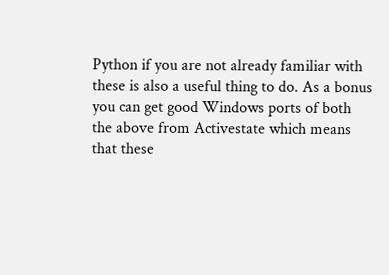Python if you are not already familiar with these is also a useful thing to do. As a bonus you can get good Windows ports of both the above from Activestate which means that these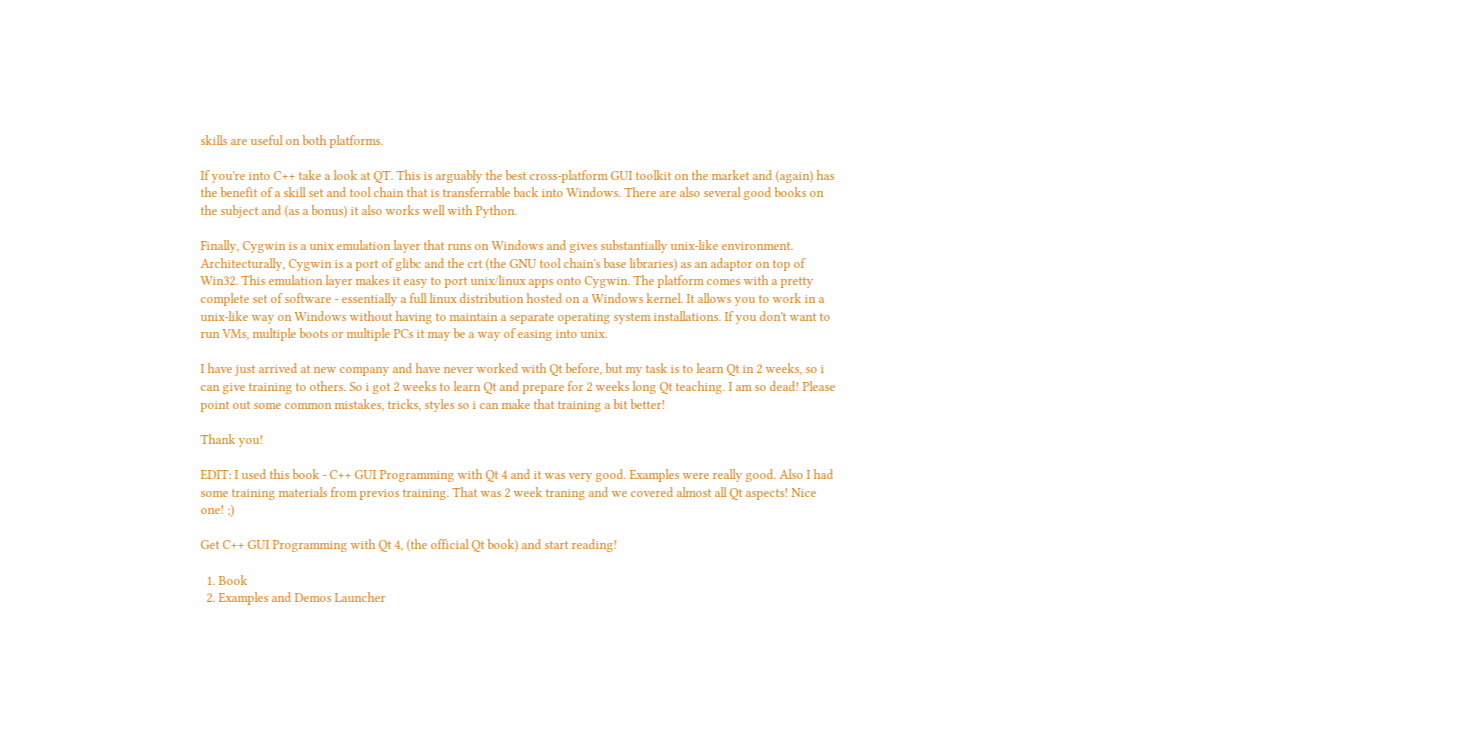skills are useful on both platforms.

If you're into C++ take a look at QT. This is arguably the best cross-platform GUI toolkit on the market and (again) has the benefit of a skill set and tool chain that is transferrable back into Windows. There are also several good books on the subject and (as a bonus) it also works well with Python.

Finally, Cygwin is a unix emulation layer that runs on Windows and gives substantially unix-like environment. Architecturally, Cygwin is a port of glibc and the crt (the GNU tool chain's base libraries) as an adaptor on top of Win32. This emulation layer makes it easy to port unix/linux apps onto Cygwin. The platform comes with a pretty complete set of software - essentially a full linux distribution hosted on a Windows kernel. It allows you to work in a unix-like way on Windows without having to maintain a separate operating system installations. If you don't want to run VMs, multiple boots or multiple PCs it may be a way of easing into unix.

I have just arrived at new company and have never worked with Qt before, but my task is to learn Qt in 2 weeks, so i can give training to others. So i got 2 weeks to learn Qt and prepare for 2 weeks long Qt teaching. I am so dead! Please point out some common mistakes, tricks, styles so i can make that training a bit better!

Thank you!

EDIT: I used this book - C++ GUI Programming with Qt 4 and it was very good. Examples were really good. Also I had some training materials from previos training. That was 2 week traning and we covered almost all Qt aspects! Nice one! ;)

Get C++ GUI Programming with Qt 4, (the official Qt book) and start reading!

  1. Book
  2. Examples and Demos Launcher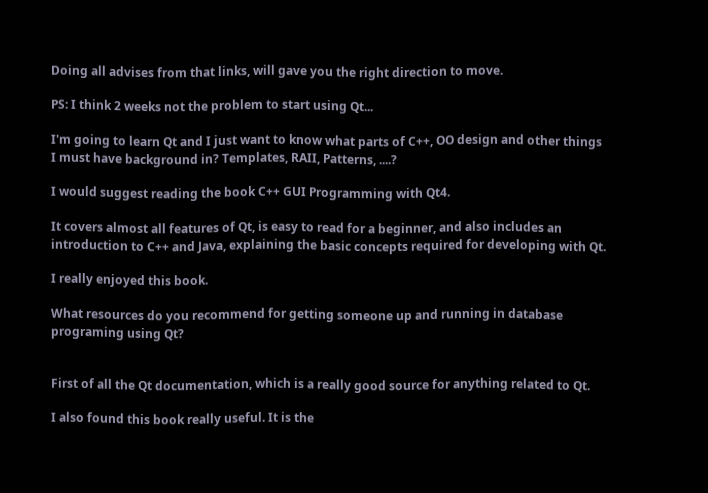Doing all advises from that links, will gave you the right direction to move.

PS: I think 2 weeks not the problem to start using Qt...

I'm going to learn Qt and I just want to know what parts of C++, OO design and other things I must have background in? Templates, RAII, Patterns, ....?

I would suggest reading the book C++ GUI Programming with Qt4.

It covers almost all features of Qt, is easy to read for a beginner, and also includes an introduction to C++ and Java, explaining the basic concepts required for developing with Qt.

I really enjoyed this book.

What resources do you recommend for getting someone up and running in database programing using Qt?


First of all the Qt documentation, which is a really good source for anything related to Qt.

I also found this book really useful. It is the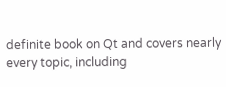definite book on Qt and covers nearly every topic, including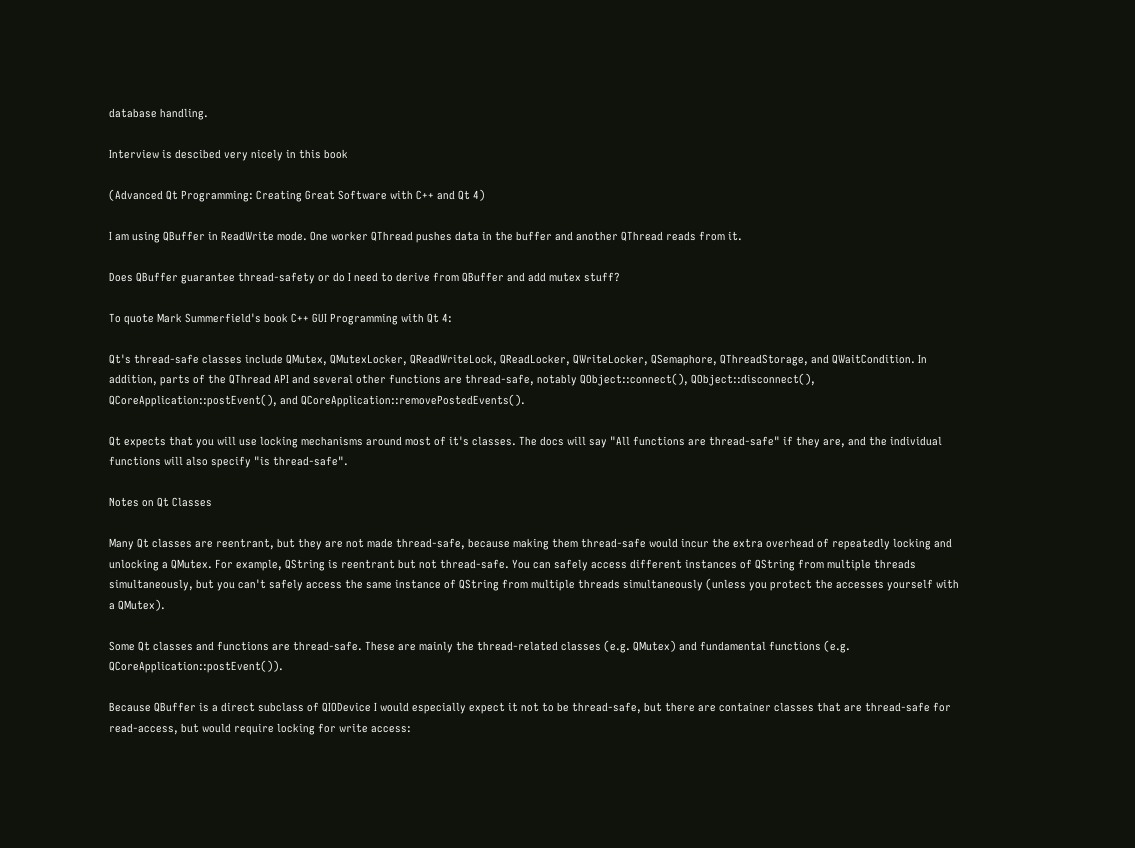database handling.

Interview is descibed very nicely in this book

(Advanced Qt Programming: Creating Great Software with C++ and Qt 4)

I am using QBuffer in ReadWrite mode. One worker QThread pushes data in the buffer and another QThread reads from it.

Does QBuffer guarantee thread-safety or do I need to derive from QBuffer and add mutex stuff?

To quote Mark Summerfield's book C++ GUI Programming with Qt 4:

Qt's thread-safe classes include QMutex, QMutexLocker, QReadWriteLock, QReadLocker, QWriteLocker, QSemaphore, QThreadStorage, and QWaitCondition. In addition, parts of the QThread API and several other functions are thread-safe, notably QObject::connect(), QObject::disconnect(), QCoreApplication::postEvent(), and QCoreApplication::removePostedEvents().

Qt expects that you will use locking mechanisms around most of it's classes. The docs will say "All functions are thread-safe" if they are, and the individual functions will also specify "is thread-safe".

Notes on Qt Classes

Many Qt classes are reentrant, but they are not made thread-safe, because making them thread-safe would incur the extra overhead of repeatedly locking and unlocking a QMutex. For example, QString is reentrant but not thread-safe. You can safely access different instances of QString from multiple threads simultaneously, but you can't safely access the same instance of QString from multiple threads simultaneously (unless you protect the accesses yourself with a QMutex).

Some Qt classes and functions are thread-safe. These are mainly the thread-related classes (e.g. QMutex) and fundamental functions (e.g. QCoreApplication::postEvent()).

Because QBuffer is a direct subclass of QIODevice I would especially expect it not to be thread-safe, but there are container classes that are thread-safe for read-access, but would require locking for write access: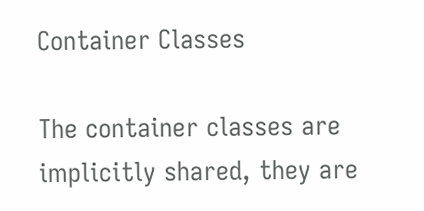Container Classes

The container classes are implicitly shared, they are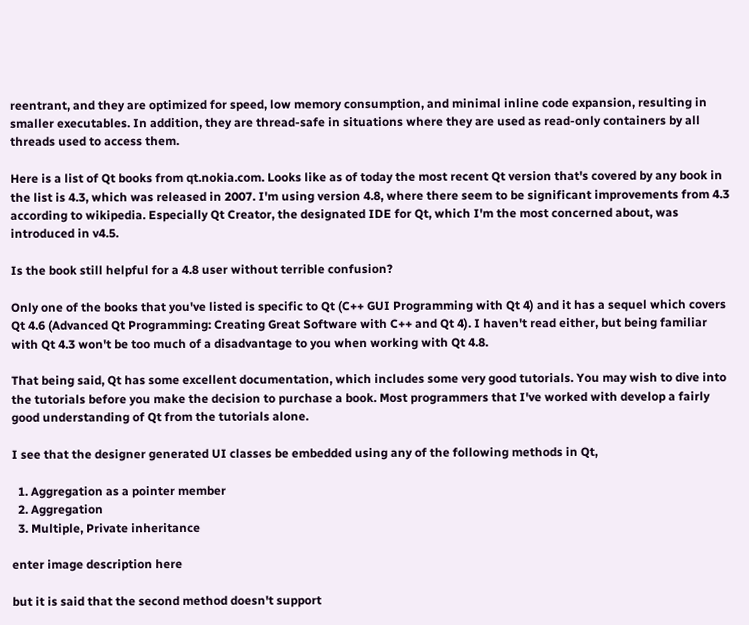reentrant, and they are optimized for speed, low memory consumption, and minimal inline code expansion, resulting in smaller executables. In addition, they are thread-safe in situations where they are used as read-only containers by all threads used to access them.

Here is a list of Qt books from qt.nokia.com. Looks like as of today the most recent Qt version that's covered by any book in the list is 4.3, which was released in 2007. I'm using version 4.8, where there seem to be significant improvements from 4.3 according to wikipedia. Especially Qt Creator, the designated IDE for Qt, which I'm the most concerned about, was introduced in v4.5.

Is the book still helpful for a 4.8 user without terrible confusion?

Only one of the books that you've listed is specific to Qt (C++ GUI Programming with Qt 4) and it has a sequel which covers Qt 4.6 (Advanced Qt Programming: Creating Great Software with C++ and Qt 4). I haven't read either, but being familiar with Qt 4.3 won't be too much of a disadvantage to you when working with Qt 4.8.

That being said, Qt has some excellent documentation, which includes some very good tutorials. You may wish to dive into the tutorials before you make the decision to purchase a book. Most programmers that I've worked with develop a fairly good understanding of Qt from the tutorials alone.

I see that the designer generated UI classes be embedded using any of the following methods in Qt,

  1. Aggregation as a pointer member
  2. Aggregation
  3. Multiple, Private inheritance

enter image description here

but it is said that the second method doesn't support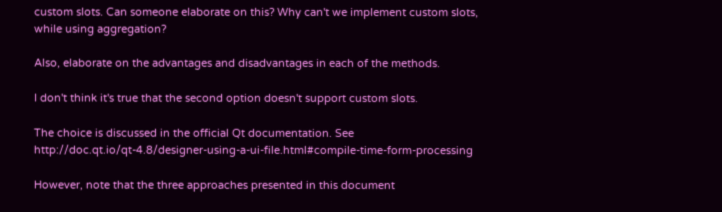custom slots. Can someone elaborate on this? Why can't we implement custom slots, while using aggregation?

Also, elaborate on the advantages and disadvantages in each of the methods.

I don't think it's true that the second option doesn't support custom slots.

The choice is discussed in the official Qt documentation. See http://doc.qt.io/qt-4.8/designer-using-a-ui-file.html#compile-time-form-processing

However, note that the three approaches presented in this document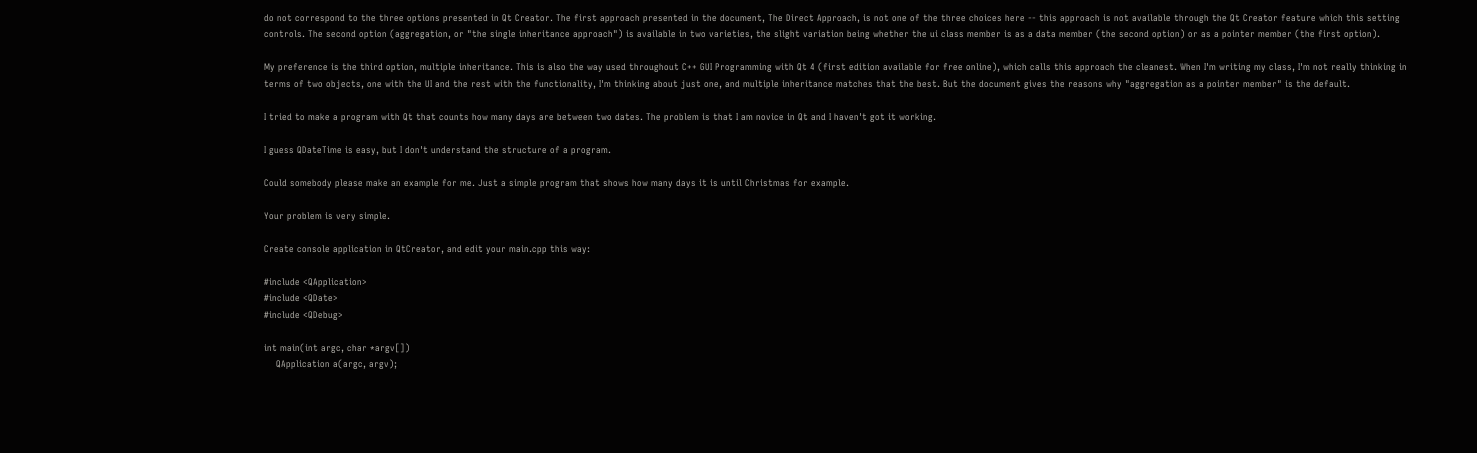do not correspond to the three options presented in Qt Creator. The first approach presented in the document, The Direct Approach, is not one of the three choices here -- this approach is not available through the Qt Creator feature which this setting controls. The second option (aggregation, or "the single inheritance approach") is available in two varieties, the slight variation being whether the ui class member is as a data member (the second option) or as a pointer member (the first option).

My preference is the third option, multiple inheritance. This is also the way used throughout C++ GUI Programming with Qt 4 (first edition available for free online), which calls this approach the cleanest. When I'm writing my class, I'm not really thinking in terms of two objects, one with the UI and the rest with the functionality, I'm thinking about just one, and multiple inheritance matches that the best. But the document gives the reasons why "aggregation as a pointer member" is the default.

I tried to make a program with Qt that counts how many days are between two dates. The problem is that I am novice in Qt and I haven't got it working.

I guess QDateTime is easy, but I don't understand the structure of a program.

Could somebody please make an example for me. Just a simple program that shows how many days it is until Christmas for example.

Your problem is very simple.

Create console application in QtCreator, and edit your main.cpp this way:

#include <QApplication>
#include <QDate>
#include <QDebug>

int main(int argc, char *argv[])
    QApplication a(argc, argv);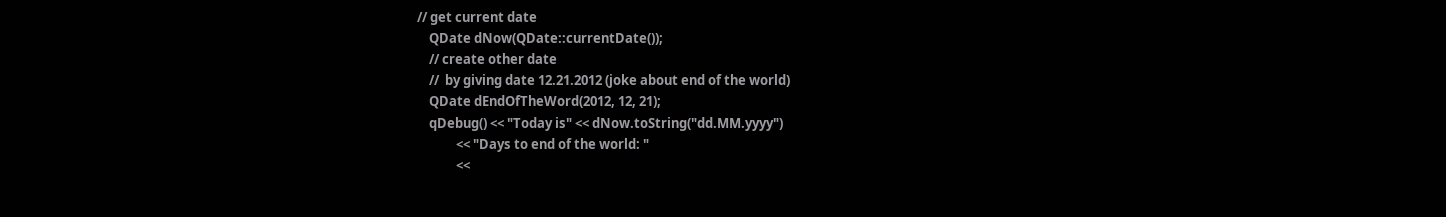// get current date
    QDate dNow(QDate::currentDate());
    // create other date
    //  by giving date 12.21.2012 (joke about end of the world)
    QDate dEndOfTheWord(2012, 12, 21);
    qDebug() << "Today is" << dNow.toString("dd.MM.yyyy")
             << "Days to end of the world: "
             <<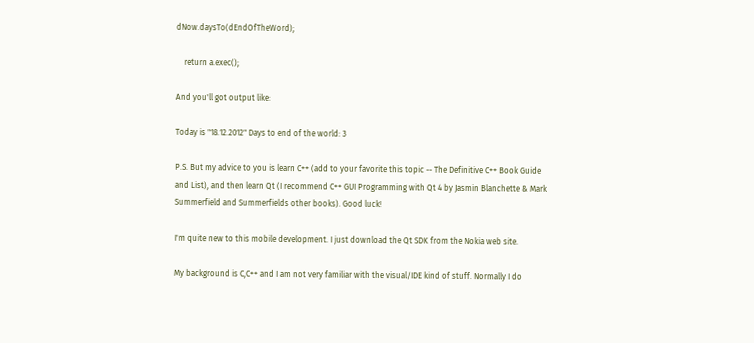dNow.daysTo(dEndOfTheWord);

    return a.exec();

And you'll got output like:

Today is "18.12.2012" Days to end of the world: 3

P.S. But my advice to you is learn C++ (add to your favorite this topic -- The Definitive C++ Book Guide and List), and then learn Qt (I recommend C++ GUI Programming with Qt 4 by Jasmin Blanchette & Mark Summerfield and Summerfields other books). Good luck!

I'm quite new to this mobile development. I just download the Qt SDK from the Nokia web site.

My background is C,C++ and I am not very familiar with the visual/IDE kind of stuff. Normally I do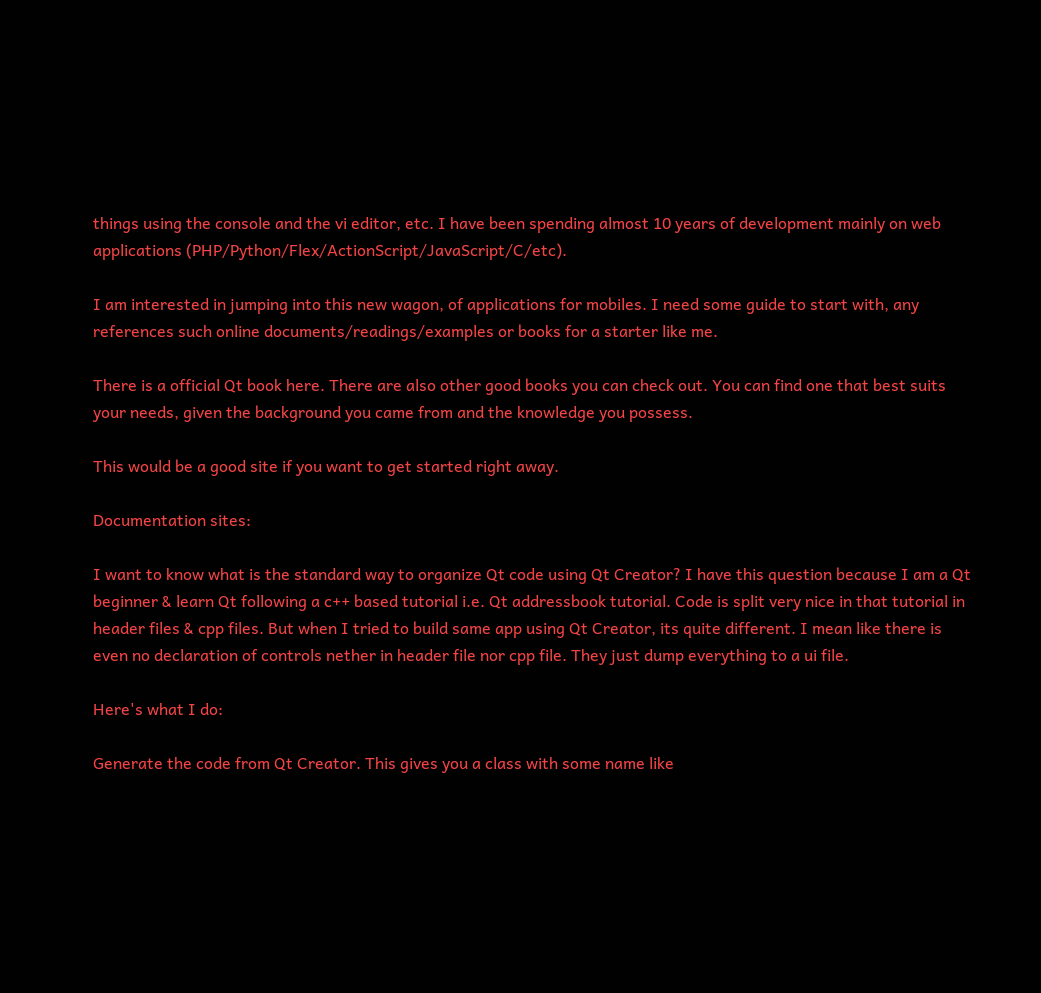things using the console and the vi editor, etc. I have been spending almost 10 years of development mainly on web applications (PHP/Python/Flex/ActionScript/JavaScript/C/etc).

I am interested in jumping into this new wagon, of applications for mobiles. I need some guide to start with, any references such online documents/readings/examples or books for a starter like me.

There is a official Qt book here. There are also other good books you can check out. You can find one that best suits your needs, given the background you came from and the knowledge you possess.

This would be a good site if you want to get started right away.

Documentation sites:

I want to know what is the standard way to organize Qt code using Qt Creator? I have this question because I am a Qt beginner & learn Qt following a c++ based tutorial i.e. Qt addressbook tutorial. Code is split very nice in that tutorial in header files & cpp files. But when I tried to build same app using Qt Creator, its quite different. I mean like there is even no declaration of controls nether in header file nor cpp file. They just dump everything to a ui file.

Here's what I do:

Generate the code from Qt Creator. This gives you a class with some name like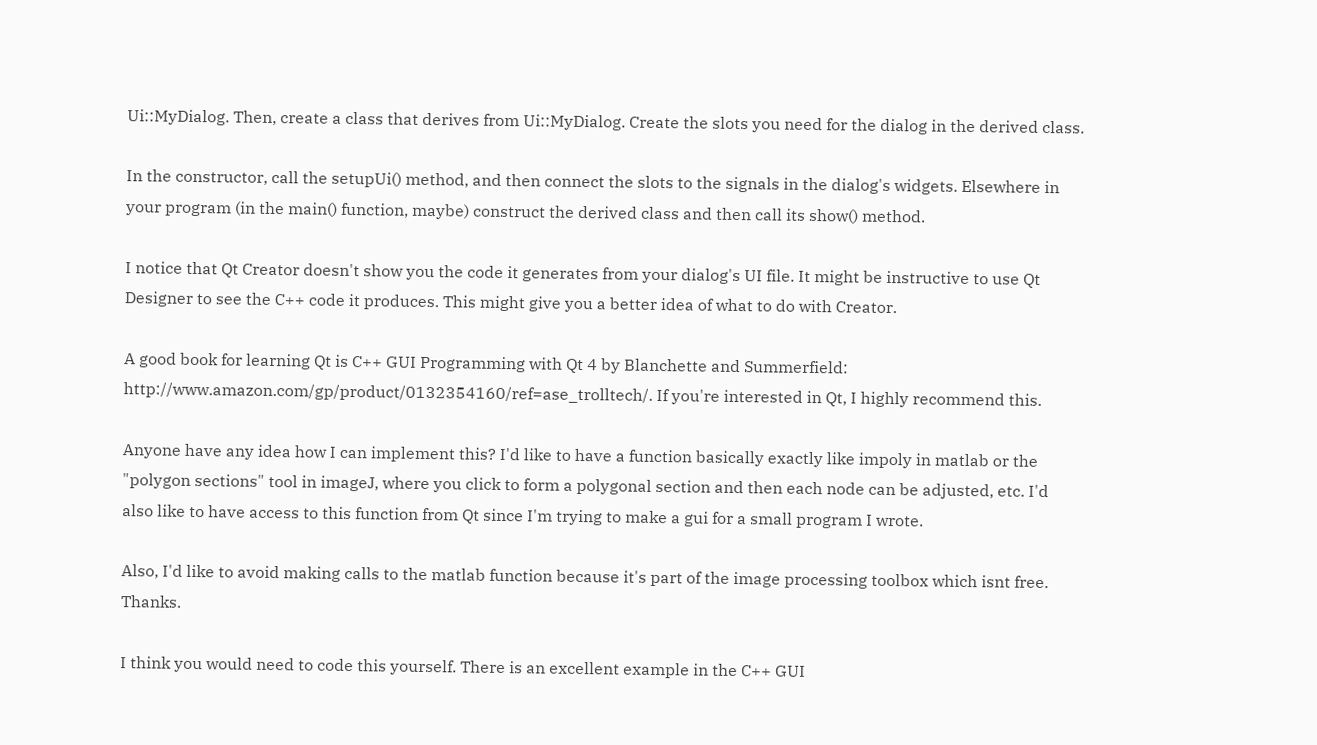Ui::MyDialog. Then, create a class that derives from Ui::MyDialog. Create the slots you need for the dialog in the derived class.

In the constructor, call the setupUi() method, and then connect the slots to the signals in the dialog's widgets. Elsewhere in your program (in the main() function, maybe) construct the derived class and then call its show() method.

I notice that Qt Creator doesn't show you the code it generates from your dialog's UI file. It might be instructive to use Qt Designer to see the C++ code it produces. This might give you a better idea of what to do with Creator.

A good book for learning Qt is C++ GUI Programming with Qt 4 by Blanchette and Summerfield: http://www.amazon.com/gp/product/0132354160/ref=ase_trolltech/. If you're interested in Qt, I highly recommend this.

Anyone have any idea how I can implement this? I'd like to have a function basically exactly like impoly in matlab or the "polygon sections" tool in imageJ, where you click to form a polygonal section and then each node can be adjusted, etc. I'd also like to have access to this function from Qt since I'm trying to make a gui for a small program I wrote.

Also, I'd like to avoid making calls to the matlab function because it's part of the image processing toolbox which isnt free. Thanks.

I think you would need to code this yourself. There is an excellent example in the C++ GUI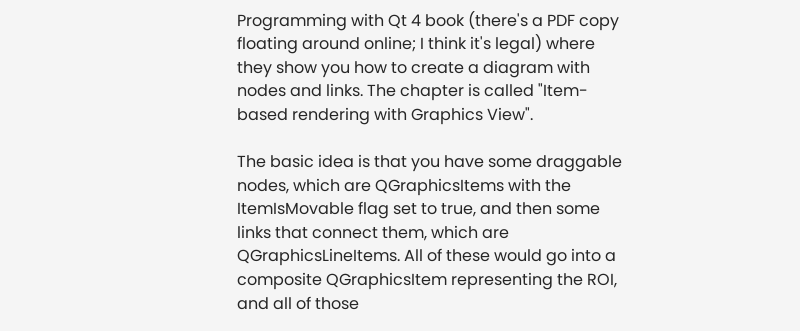Programming with Qt 4 book (there's a PDF copy floating around online; I think it's legal) where they show you how to create a diagram with nodes and links. The chapter is called "Item-based rendering with Graphics View".

The basic idea is that you have some draggable nodes, which are QGraphicsItems with the ItemIsMovable flag set to true, and then some links that connect them, which are QGraphicsLineItems. All of these would go into a composite QGraphicsItem representing the ROI, and all of those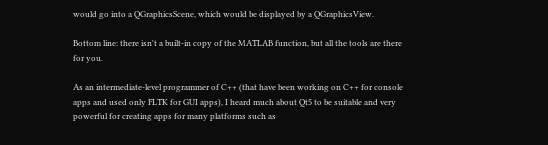would go into a QGraphicsScene, which would be displayed by a QGraphicsView.

Bottom line: there isn't a built-in copy of the MATLAB function, but all the tools are there for you.

As an intermediate-level programmer of C++ (that have been working on C++ for console apps and used only FLTK for GUI apps), I heard much about Qt5 to be suitable and very powerful for creating apps for many platforms such as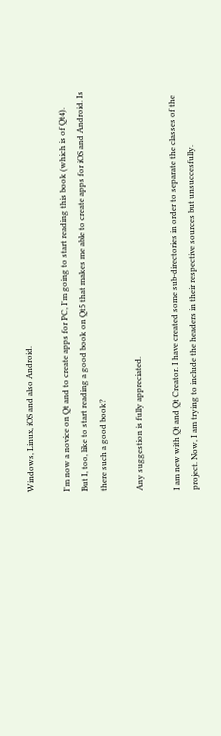Windows, Linux, iOS and also Android.

I'm now a novice on Qt and to create apps for PC, I'm going to start reading this book (which is of Qt4).
But I, too, like to start reading a good book on Qt5 that makes me able to create apps for iOS and Android. Is there such a good book?

Any suggestion is fully appreciated.

I am new with Qt and Qt Creator. I have created some sub-directories in order to separate the classes of the project. Now, I am trying to include the headers in their respective sources but unsuccesfully.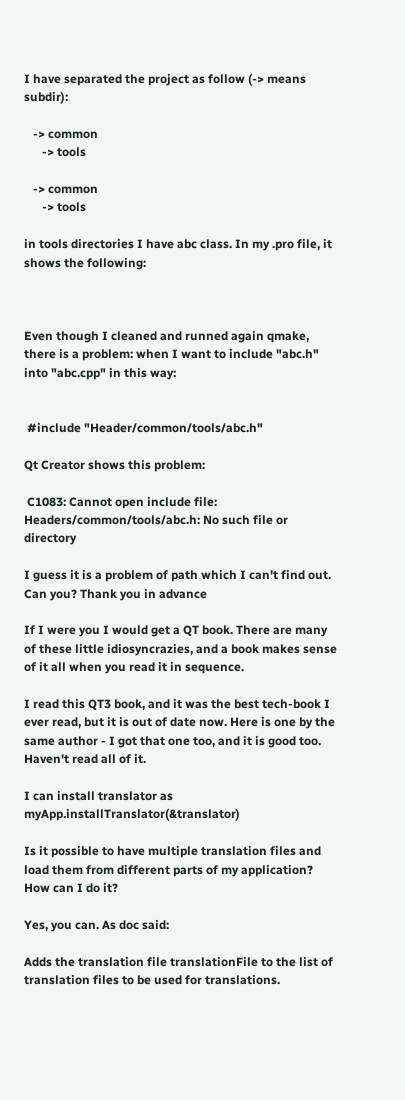I have separated the project as follow (-> means subdir):

   -> common
      -> tools

   -> common
      -> tools

in tools directories I have abc class. In my .pro file, it shows the following:



Even though I cleaned and runned again qmake, there is a problem: when I want to include "abc.h" into "abc.cpp" in this way:


 #include "Header/common/tools/abc.h"

Qt Creator shows this problem:

 C1083: Cannot open include file:  Headers/common/tools/abc.h: No such file or directory

I guess it is a problem of path which I can't find out. Can you? Thank you in advance

If I were you I would get a QT book. There are many of these little idiosyncrazies, and a book makes sense of it all when you read it in sequence.

I read this QT3 book, and it was the best tech-book I ever read, but it is out of date now. Here is one by the same author - I got that one too, and it is good too. Haven't read all of it.

I can install translator as myApp.installTranslator(&translator)

Is it possible to have multiple translation files and load them from different parts of my application? How can I do it?

Yes, you can. As doc said:

Adds the translation file translationFile to the list of translation files to be used for translations.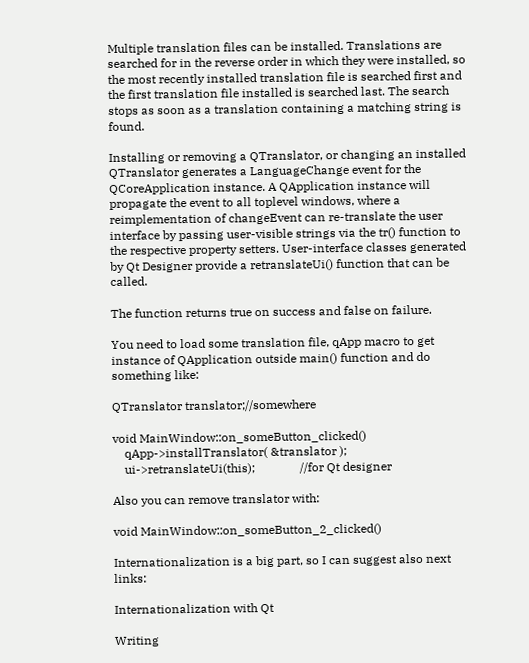Multiple translation files can be installed. Translations are searched for in the reverse order in which they were installed, so the most recently installed translation file is searched first and the first translation file installed is searched last. The search stops as soon as a translation containing a matching string is found.

Installing or removing a QTranslator, or changing an installed QTranslator generates a LanguageChange event for the QCoreApplication instance. A QApplication instance will propagate the event to all toplevel windows, where a reimplementation of changeEvent can re-translate the user interface by passing user-visible strings via the tr() function to the respective property setters. User-interface classes generated by Qt Designer provide a retranslateUi() function that can be called.

The function returns true on success and false on failure.

You need to load some translation file, qApp macro to get instance of QApplication outside main() function and do something like:

QTranslator translator;//somewhere

void MainWindow::on_someButton_clicked()
    qApp->installTranslator( &translator );
    ui->retranslateUi(this);               //for Qt designer

Also you can remove translator with:

void MainWindow::on_someButton_2_clicked()

Internationalization is a big part, so I can suggest also next links:

Internationalization with Qt

Writing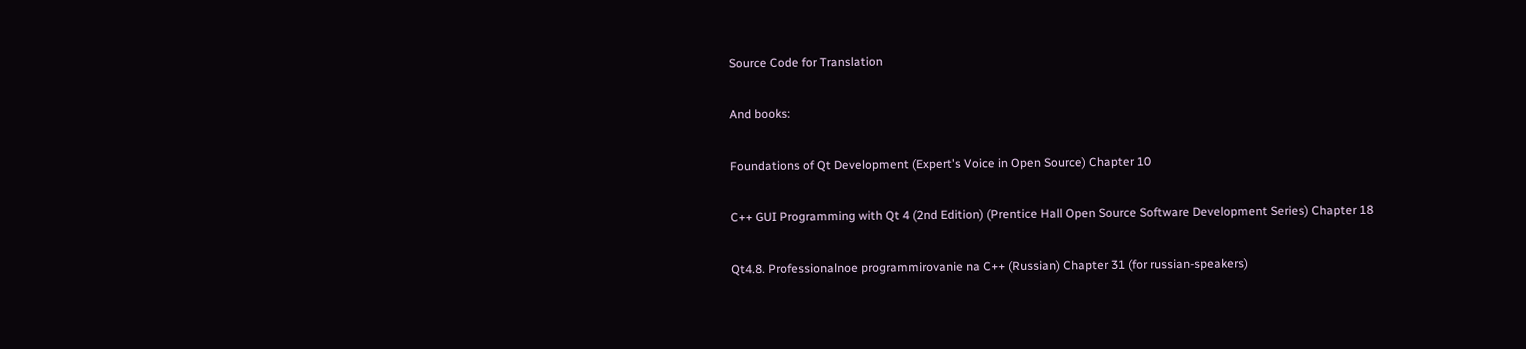Source Code for Translation

And books:

Foundations of Qt Development (Expert's Voice in Open Source) Chapter 10

C++ GUI Programming with Qt 4 (2nd Edition) (Prentice Hall Open Source Software Development Series) Chapter 18

Qt4.8. Professionalnoe programmirovanie na C++ (Russian) Chapter 31 (for russian-speakers)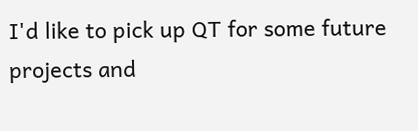I'd like to pick up QT for some future projects and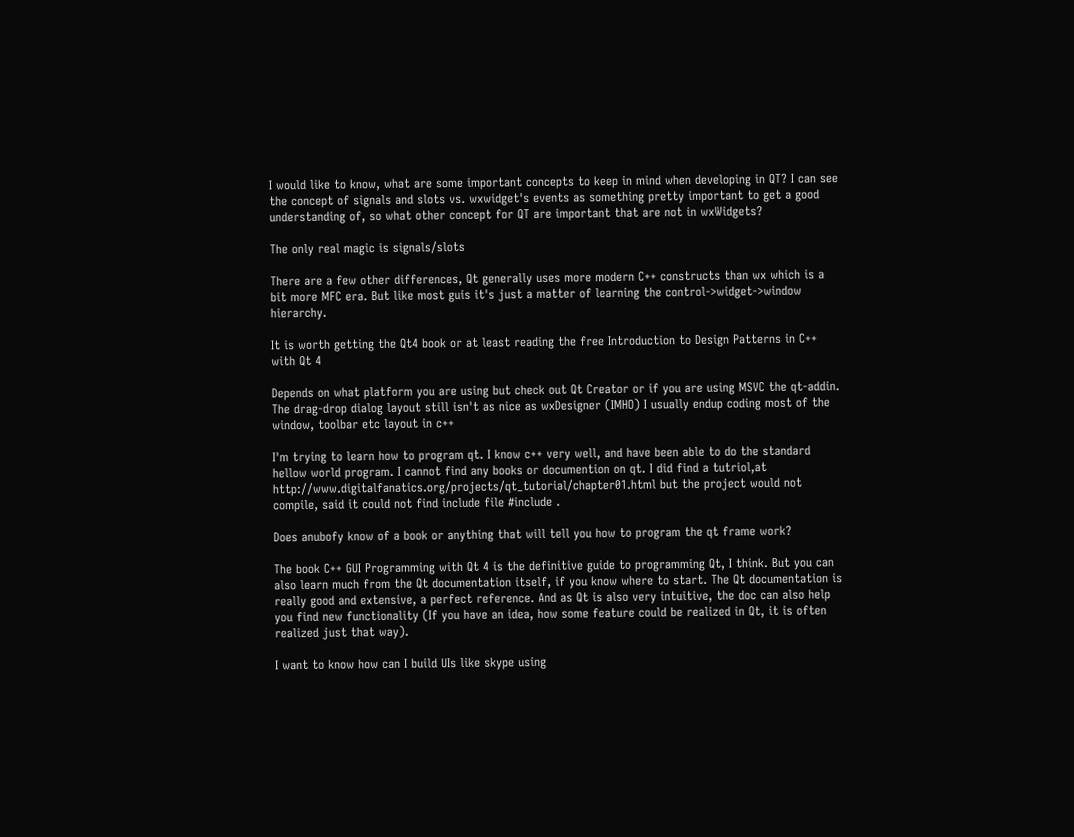I would like to know, what are some important concepts to keep in mind when developing in QT? I can see the concept of signals and slots vs. wxwidget's events as something pretty important to get a good understanding of, so what other concept for QT are important that are not in wxWidgets?

The only real magic is signals/slots

There are a few other differences, Qt generally uses more modern C++ constructs than wx which is a bit more MFC era. But like most guis it's just a matter of learning the control->widget->window hierarchy.

It is worth getting the Qt4 book or at least reading the free Introduction to Design Patterns in C++ with Qt 4

Depends on what platform you are using but check out Qt Creator or if you are using MSVC the qt-addin. The drag-drop dialog layout still isn't as nice as wxDesigner (IMHO) I usually endup coding most of the window, toolbar etc layout in c++

I'm trying to learn how to program qt. I know c++ very well, and have been able to do the standard hellow world program. I cannot find any books or documention on qt. I did find a tutriol,at http://www.digitalfanatics.org/projects/qt_tutorial/chapter01.html but the project would not compile, said it could not find include file #include .

Does anubofy know of a book or anything that will tell you how to program the qt frame work?

The book C++ GUI Programming with Qt 4 is the definitive guide to programming Qt, I think. But you can also learn much from the Qt documentation itself, if you know where to start. The Qt documentation is really good and extensive, a perfect reference. And as Qt is also very intuitive, the doc can also help you find new functionality (If you have an idea, how some feature could be realized in Qt, it is often realized just that way).

I want to know how can I build UIs like skype using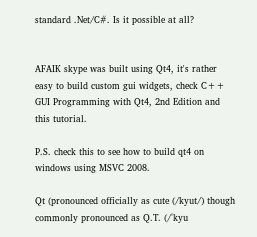standard .Net/C#. Is it possible at all?


AFAIK skype was built using Qt4, it's rather easy to build custom gui widgets, check C++ GUI Programming with Qt4, 2nd Edition and this tutorial.

P.S. check this to see how to build qt4 on windows using MSVC 2008.

Qt (pronounced officially as cute (/kyut/) though commonly pronounced as Q.T. (/ˈkyu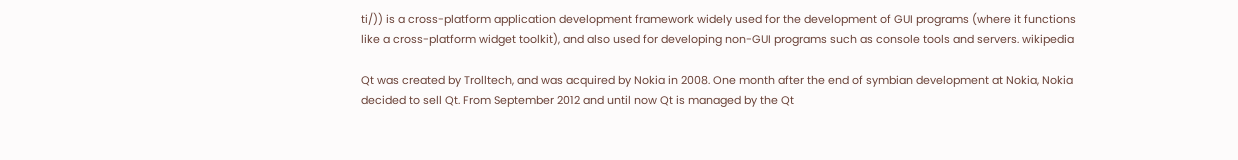ti/)) is a cross-platform application development framework widely used for the development of GUI programs (where it functions like a cross-platform widget toolkit), and also used for developing non-GUI programs such as console tools and servers. wikipedia

Qt was created by Trolltech, and was acquired by Nokia in 2008. One month after the end of symbian development at Nokia, Nokia decided to sell Qt. From September 2012 and until now Qt is managed by the Qt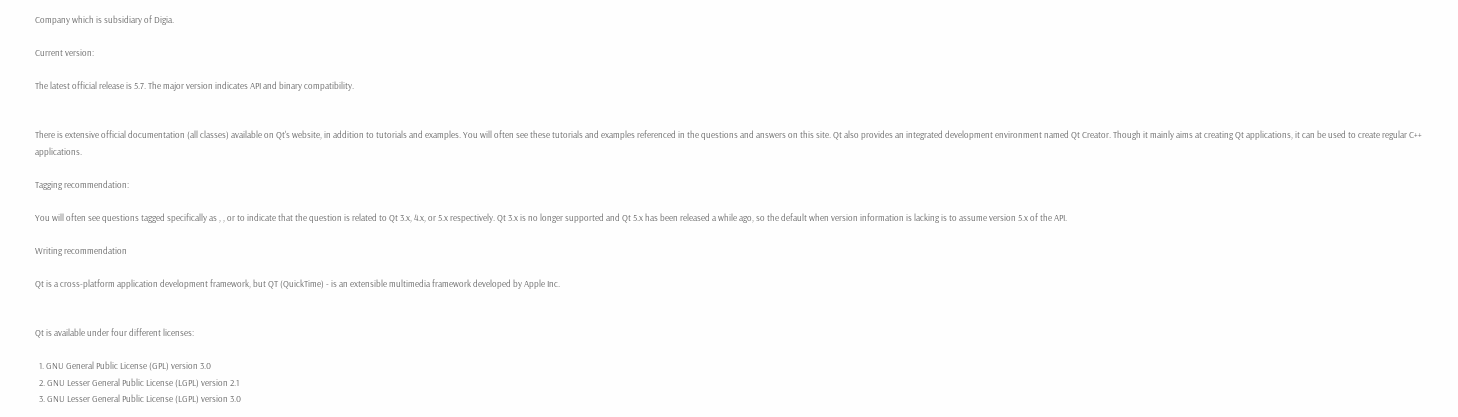Company which is subsidiary of Digia.

Current version:

The latest official release is 5.7. The major version indicates API and binary compatibility.


There is extensive official documentation (all classes) available on Qt's website, in addition to tutorials and examples. You will often see these tutorials and examples referenced in the questions and answers on this site. Qt also provides an integrated development environment named Qt Creator. Though it mainly aims at creating Qt applications, it can be used to create regular C++ applications.

Tagging recommendation:

You will often see questions tagged specifically as , , or to indicate that the question is related to Qt 3.x, 4.x, or 5.x respectively. Qt 3.x is no longer supported and Qt 5.x has been released a while ago, so the default when version information is lacking is to assume version 5.x of the API.

Writing recommendation

Qt is a cross-platform application development framework, but QT (QuickTime) - is an extensible multimedia framework developed by Apple Inc.


Qt is available under four different licenses:

  1. GNU General Public License (GPL) version 3.0
  2. GNU Lesser General Public License (LGPL) version 2.1
  3. GNU Lesser General Public License (LGPL) version 3.0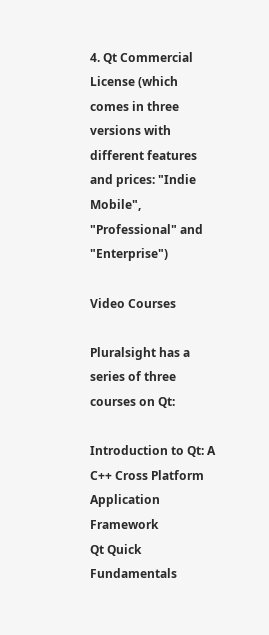4. Qt Commercial License (which comes in three versions with different features and prices: "Indie Mobile", "Professional" and "Enterprise")

Video Courses

Pluralsight has a series of three courses on Qt:

Introduction to Qt: A C++ Cross Platform Application Framework
Qt Quick Fundamentals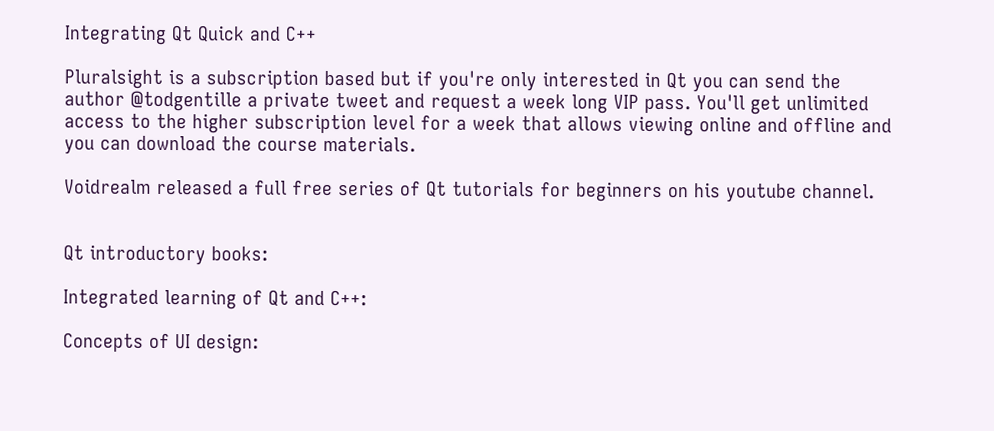Integrating Qt Quick and C++

Pluralsight is a subscription based but if you're only interested in Qt you can send the author @todgentille a private tweet and request a week long VIP pass. You'll get unlimited access to the higher subscription level for a week that allows viewing online and offline and you can download the course materials.

Voidrealm released a full free series of Qt tutorials for beginners on his youtube channel.


Qt introductory books:

Integrated learning of Qt and C++:

Concepts of UI design: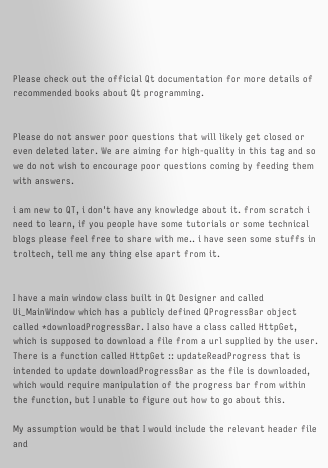Please check out the official Qt documentation for more details of recommended books about Qt programming.


Please do not answer poor questions that will likely get closed or even deleted later. We are aiming for high-quality in this tag and so we do not wish to encourage poor questions coming by feeding them with answers.

i am new to QT, i don't have any knowledge about it. from scratch i need to learn, if you people have some tutorials or some technical blogs please feel free to share with me.. i have seen some stuffs in troltech, tell me any thing else apart from it.


I have a main window class built in Qt Designer and called Ui_MainWindow which has a publicly defined QProgressBar object called *downloadProgressBar. I also have a class called HttpGet, which is supposed to download a file from a url supplied by the user. There is a function called HttpGet :: updateReadProgress that is intended to update downloadProgressBar as the file is downloaded, which would require manipulation of the progress bar from within the function, but I unable to figure out how to go about this.

My assumption would be that I would include the relevant header file and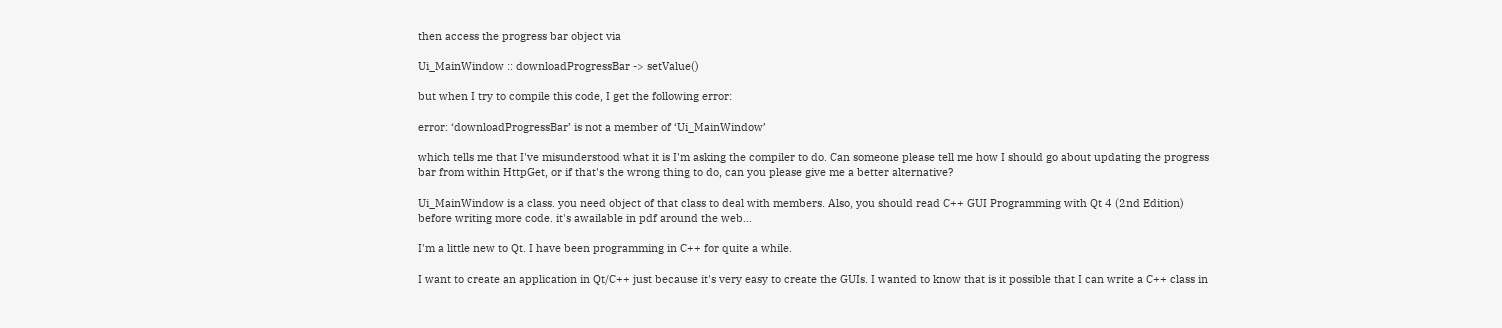then access the progress bar object via

Ui_MainWindow :: downloadProgressBar -> setValue()

but when I try to compile this code, I get the following error:

error: ‘downloadProgressBar’ is not a member of ‘Ui_MainWindow’

which tells me that I've misunderstood what it is I'm asking the compiler to do. Can someone please tell me how I should go about updating the progress bar from within HttpGet, or if that's the wrong thing to do, can you please give me a better alternative?

Ui_MainWindow is a class. you need object of that class to deal with members. Also, you should read C++ GUI Programming with Qt 4 (2nd Edition) before writing more code. it's awailable in pdf around the web...

I'm a little new to Qt. I have been programming in C++ for quite a while.

I want to create an application in Qt/C++ just because it's very easy to create the GUIs. I wanted to know that is it possible that I can write a C++ class in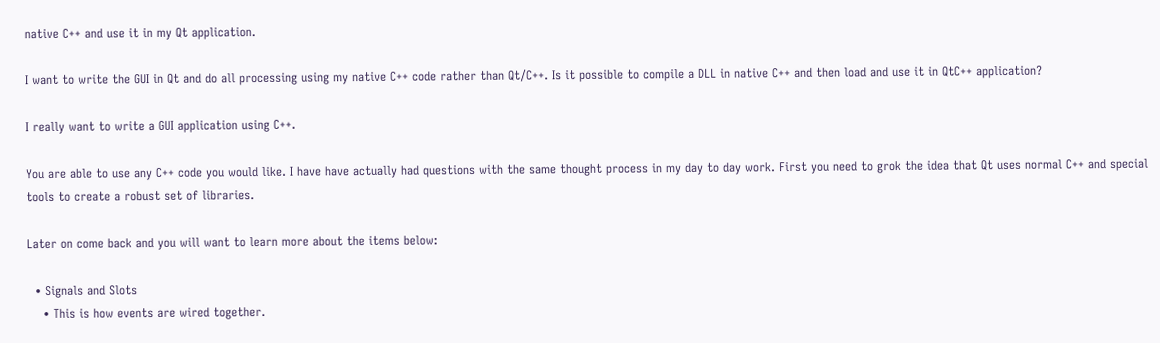native C++ and use it in my Qt application.

I want to write the GUI in Qt and do all processing using my native C++ code rather than Qt/C++. Is it possible to compile a DLL in native C++ and then load and use it in QtC++ application?

I really want to write a GUI application using C++.

You are able to use any C++ code you would like. I have have actually had questions with the same thought process in my day to day work. First you need to grok the idea that Qt uses normal C++ and special tools to create a robust set of libraries.

Later on come back and you will want to learn more about the items below:

  • Signals and Slots
    • This is how events are wired together.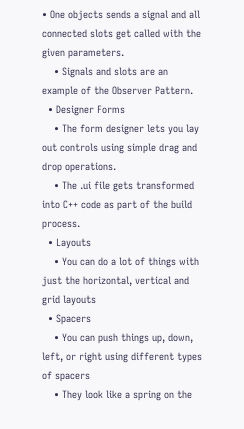• One objects sends a signal and all connected slots get called with the given parameters.
    • Signals and slots are an example of the Observer Pattern.
  • Designer Forms
    • The form designer lets you lay out controls using simple drag and drop operations.
    • The .ui file gets transformed into C++ code as part of the build process.
  • Layouts
    • You can do a lot of things with just the horizontal, vertical and grid layouts
  • Spacers
    • You can push things up, down, left, or right using different types of spacers
    • They look like a spring on the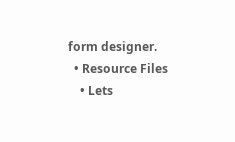form designer.
  • Resource Files
    • Lets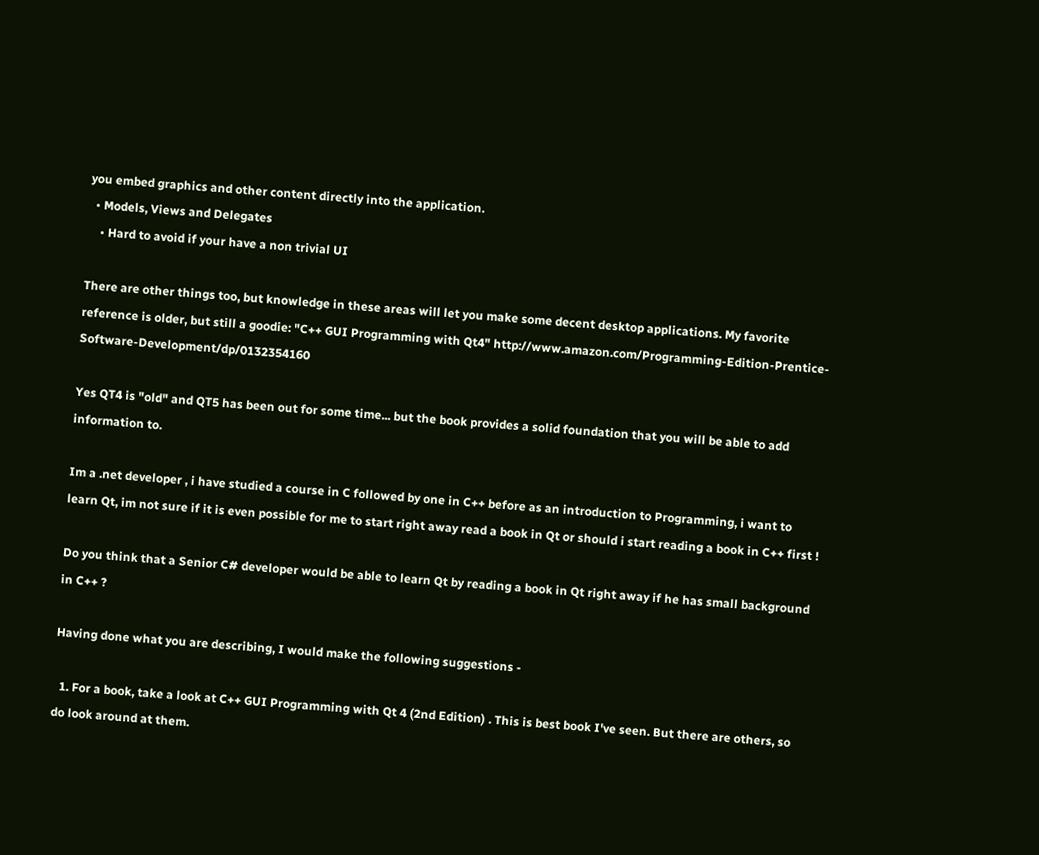you embed graphics and other content directly into the application.
  • Models, Views and Delegates
    • Hard to avoid if your have a non trivial UI

There are other things too, but knowledge in these areas will let you make some decent desktop applications. My favorite reference is older, but still a goodie: "C++ GUI Programming with Qt4" http://www.amazon.com/Programming-Edition-Prentice-Software-Development/dp/0132354160

Yes QT4 is "old" and QT5 has been out for some time... but the book provides a solid foundation that you will be able to add information to.

Im a .net developer , i have studied a course in C followed by one in C++ before as an introduction to Programming, i want to learn Qt, im not sure if it is even possible for me to start right away read a book in Qt or should i start reading a book in C++ first !

Do you think that a Senior C# developer would be able to learn Qt by reading a book in Qt right away if he has small background in C++ ?

Having done what you are describing, I would make the following suggestions -

  1. For a book, take a look at C++ GUI Programming with Qt 4 (2nd Edition) . This is best book I've seen. But there are others, so do look around at them.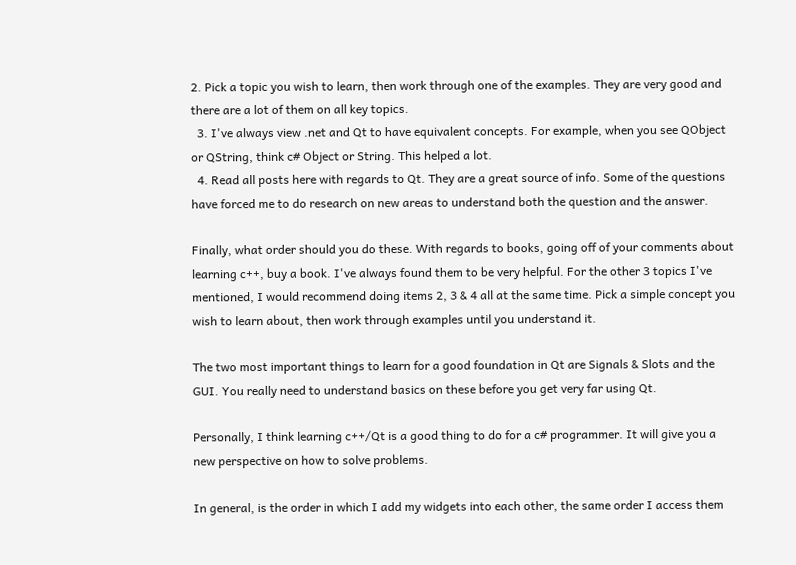2. Pick a topic you wish to learn, then work through one of the examples. They are very good and there are a lot of them on all key topics.
  3. I've always view .net and Qt to have equivalent concepts. For example, when you see QObject or QString, think c# Object or String. This helped a lot.
  4. Read all posts here with regards to Qt. They are a great source of info. Some of the questions have forced me to do research on new areas to understand both the question and the answer.

Finally, what order should you do these. With regards to books, going off of your comments about learning c++, buy a book. I've always found them to be very helpful. For the other 3 topics I've mentioned, I would recommend doing items 2, 3 & 4 all at the same time. Pick a simple concept you wish to learn about, then work through examples until you understand it.

The two most important things to learn for a good foundation in Qt are Signals & Slots and the GUI. You really need to understand basics on these before you get very far using Qt.

Personally, I think learning c++/Qt is a good thing to do for a c# programmer. It will give you a new perspective on how to solve problems.

In general, is the order in which I add my widgets into each other, the same order I access them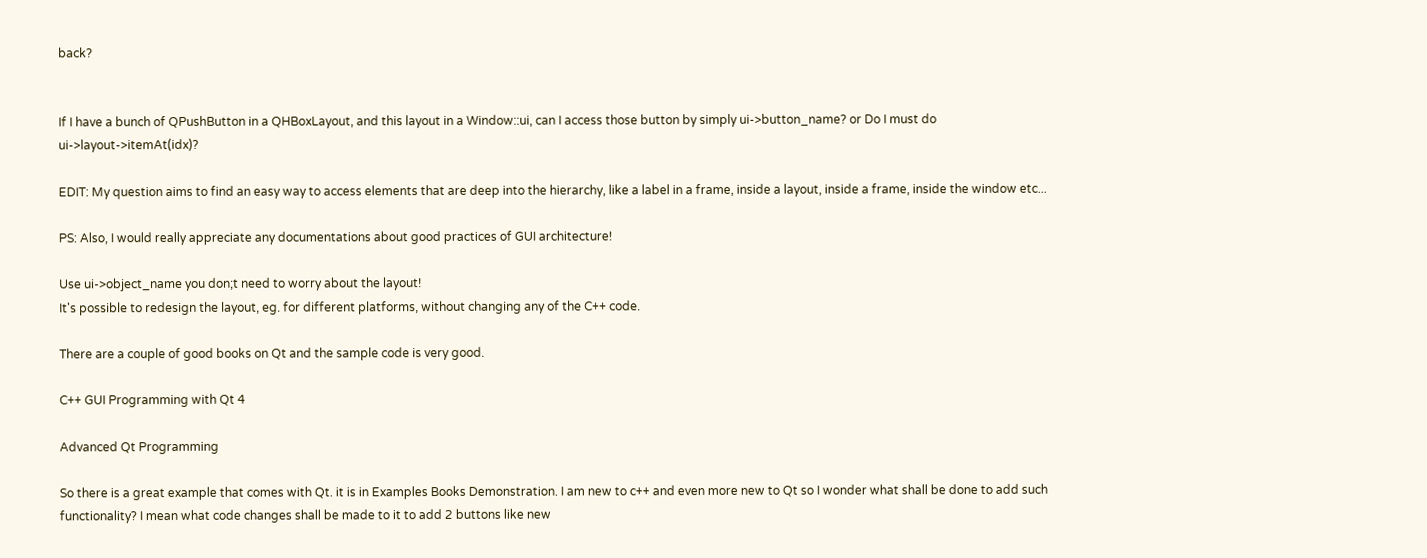back?


If I have a bunch of QPushButton in a QHBoxLayout, and this layout in a Window::ui, can I access those button by simply ui->button_name? or Do I must do ui->layout->itemAt(idx)?

EDIT: My question aims to find an easy way to access elements that are deep into the hierarchy, like a label in a frame, inside a layout, inside a frame, inside the window etc...

PS: Also, I would really appreciate any documentations about good practices of GUI architecture!

Use ui->object_name you don;t need to worry about the layout!
It's possible to redesign the layout, eg. for different platforms, without changing any of the C++ code.

There are a couple of good books on Qt and the sample code is very good.

C++ GUI Programming with Qt 4

Advanced Qt Programming

So there is a great example that comes with Qt. it is in Examples Books Demonstration. I am new to c++ and even more new to Qt so I wonder what shall be done to add such functionality? I mean what code changes shall be made to it to add 2 buttons like new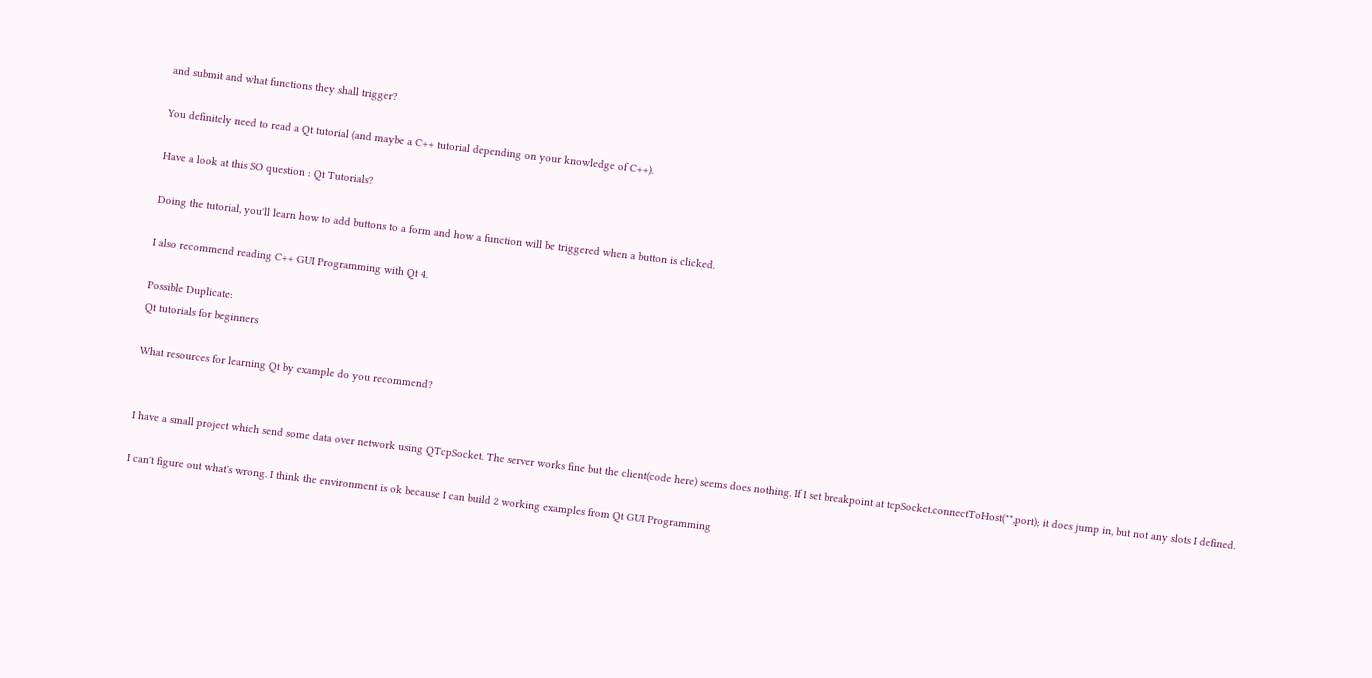and submit and what functions they shall trigger?

You definitely need to read a Qt tutorial (and maybe a C++ tutorial depending on your knowledge of C++).

Have a look at this SO question : Qt Tutorials?

Doing the tutorial, you'll learn how to add buttons to a form and how a function will be triggered when a button is clicked.

I also recommend reading C++ GUI Programming with Qt 4.

Possible Duplicate:
Qt tutorials for beginners

What resources for learning Qt by example do you recommend?


I have a small project which send some data over network using QTcpSocket. The server works fine but the client(code here) seems does nothing. If I set breakpoint at tcpSocket.connectToHost("",port); it does jump in, but not any slots I defined.

I can't figure out what's wrong. I think the environment is ok because I can build 2 working examples from Qt GUI Programming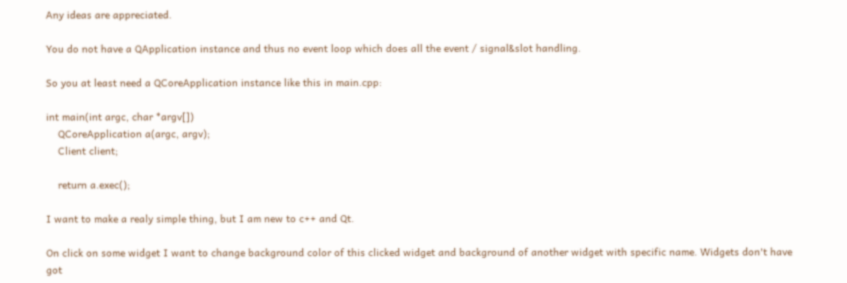Any ideas are appreciated.

You do not have a QApplication instance and thus no event loop which does all the event / signal&slot handling.

So you at least need a QCoreApplication instance like this in main.cpp:

int main(int argc, char *argv[])
    QCoreApplication a(argc, argv);
    Client client;

    return a.exec();

I want to make a realy simple thing, but I am new to c++ and Qt.

On click on some widget I want to change background color of this clicked widget and background of another widget with specific name. Widgets don't have got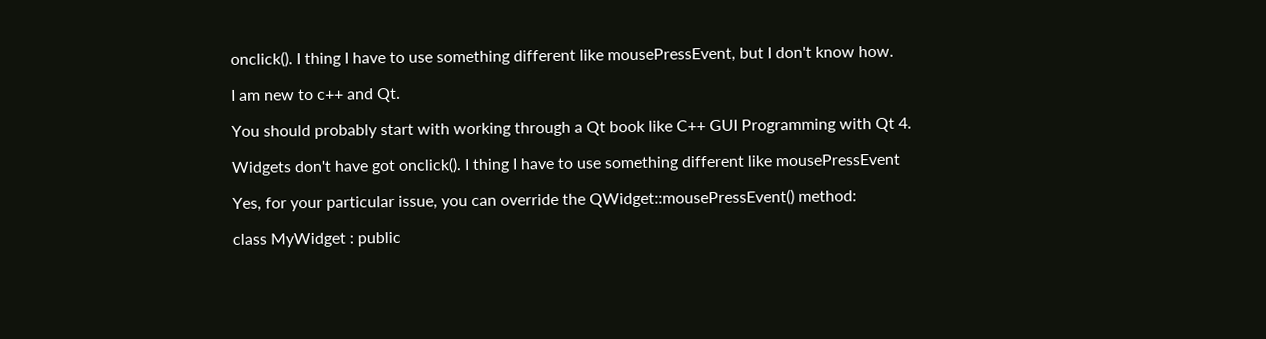onclick(). I thing I have to use something different like mousePressEvent, but I don't know how.

I am new to c++ and Qt.

You should probably start with working through a Qt book like C++ GUI Programming with Qt 4.

Widgets don't have got onclick(). I thing I have to use something different like mousePressEvent

Yes, for your particular issue, you can override the QWidget::mousePressEvent() method:

class MyWidget : public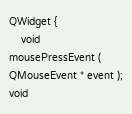QWidget {
    void mousePressEvent ( QMouseEvent * event );
void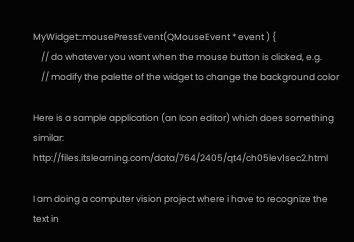MyWidget::mousePressEvent(QMouseEvent * event ) {
    // do whatever you want when the mouse button is clicked, e.g.
    // modify the palette of the widget to change the background color

Here is a sample application (an Icon editor) which does something similar: http://files.itslearning.com/data/764/2405/qt4/ch05lev1sec2.html

I am doing a computer vision project where i have to recognize the text in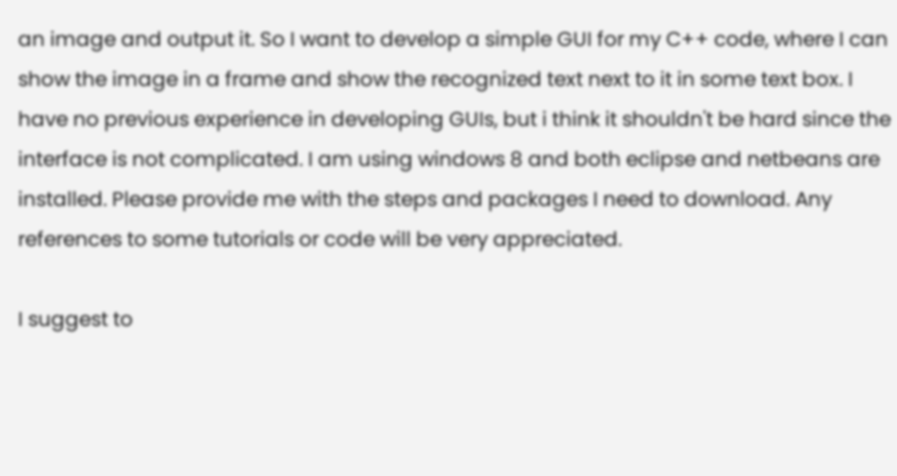an image and output it. So I want to develop a simple GUI for my C++ code, where I can show the image in a frame and show the recognized text next to it in some text box. I have no previous experience in developing GUIs, but i think it shouldn't be hard since the interface is not complicated. I am using windows 8 and both eclipse and netbeans are installed. Please provide me with the steps and packages I need to download. Any references to some tutorials or code will be very appreciated.

I suggest to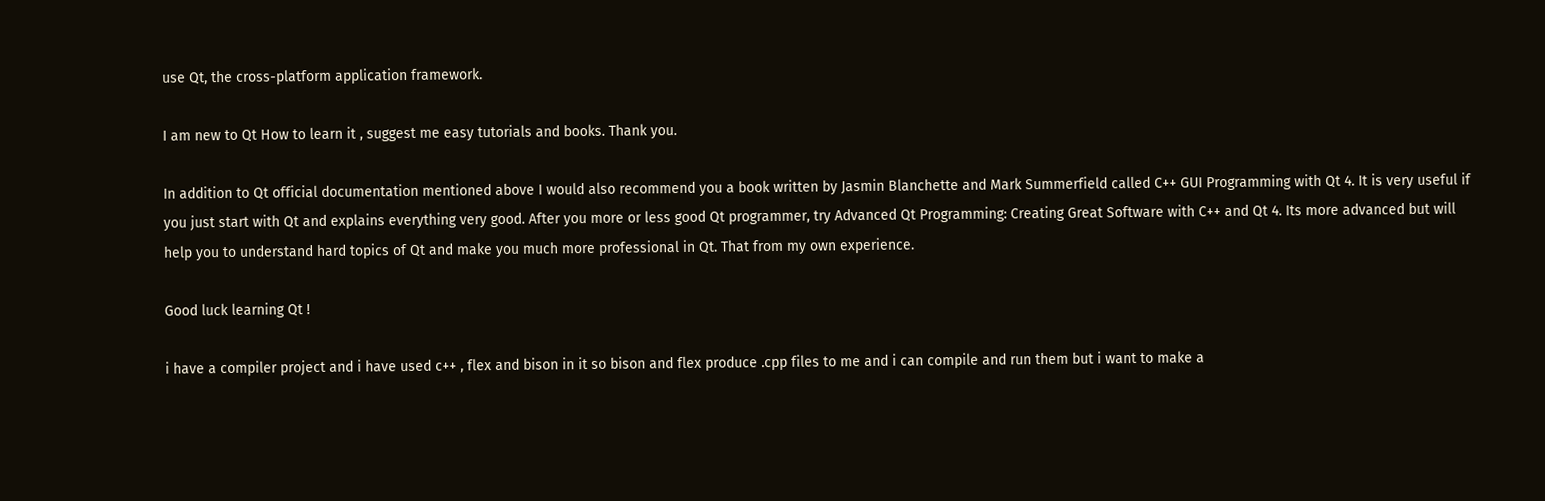use Qt, the cross-platform application framework.

I am new to Qt How to learn it , suggest me easy tutorials and books. Thank you.

In addition to Qt official documentation mentioned above I would also recommend you a book written by Jasmin Blanchette and Mark Summerfield called C++ GUI Programming with Qt 4. It is very useful if you just start with Qt and explains everything very good. After you more or less good Qt programmer, try Advanced Qt Programming: Creating Great Software with C++ and Qt 4. Its more advanced but will help you to understand hard topics of Qt and make you much more professional in Qt. That from my own experience.

Good luck learning Qt !

i have a compiler project and i have used c++ , flex and bison in it so bison and flex produce .cpp files to me and i can compile and run them but i want to make a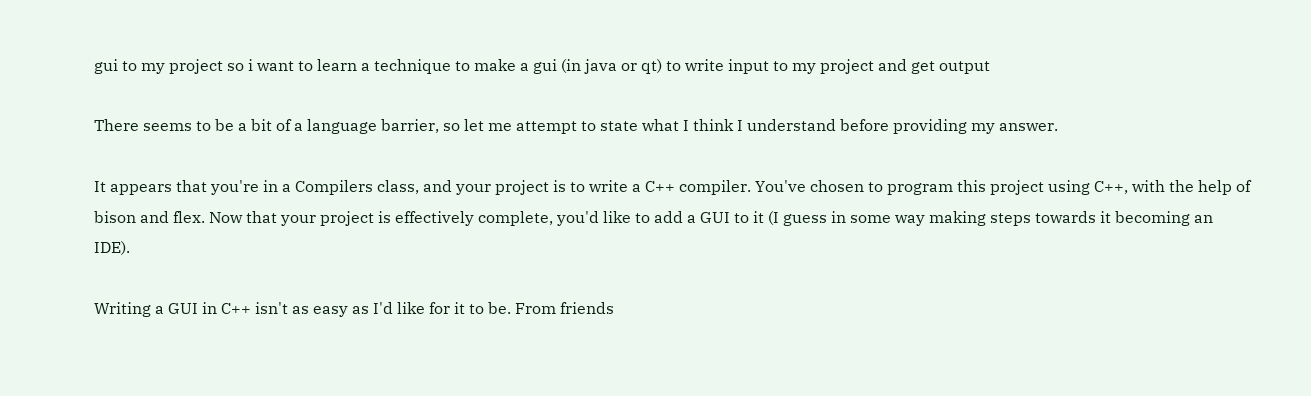gui to my project so i want to learn a technique to make a gui (in java or qt) to write input to my project and get output

There seems to be a bit of a language barrier, so let me attempt to state what I think I understand before providing my answer.

It appears that you're in a Compilers class, and your project is to write a C++ compiler. You've chosen to program this project using C++, with the help of bison and flex. Now that your project is effectively complete, you'd like to add a GUI to it (I guess in some way making steps towards it becoming an IDE).

Writing a GUI in C++ isn't as easy as I'd like for it to be. From friends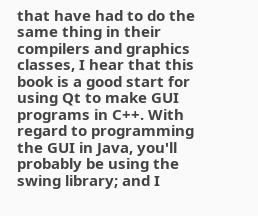that have had to do the same thing in their compilers and graphics classes, I hear that this book is a good start for using Qt to make GUI programs in C++. With regard to programming the GUI in Java, you'll probably be using the swing library; and I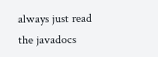always just read the javadocs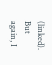(linked). But again, I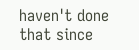haven't done that since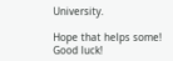University.

Hope that helps some! Good luck!